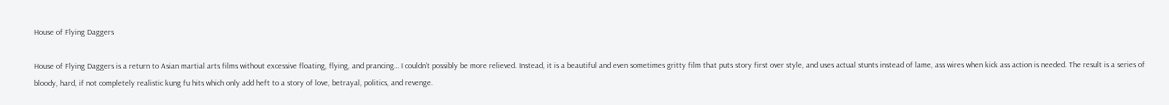House of Flying Daggers

House of Flying Daggers is a return to Asian martial arts films without excessive floating, flying, and prancing… I couldn’t possibly be more relieved. Instead, it is a beautiful and even sometimes gritty film that puts story first over style, and uses actual stunts instead of lame, ass wires when kick ass action is needed. The result is a series of bloody, hard, if not completely realistic kung fu hits which only add heft to a story of love, betrayal, politics, and revenge.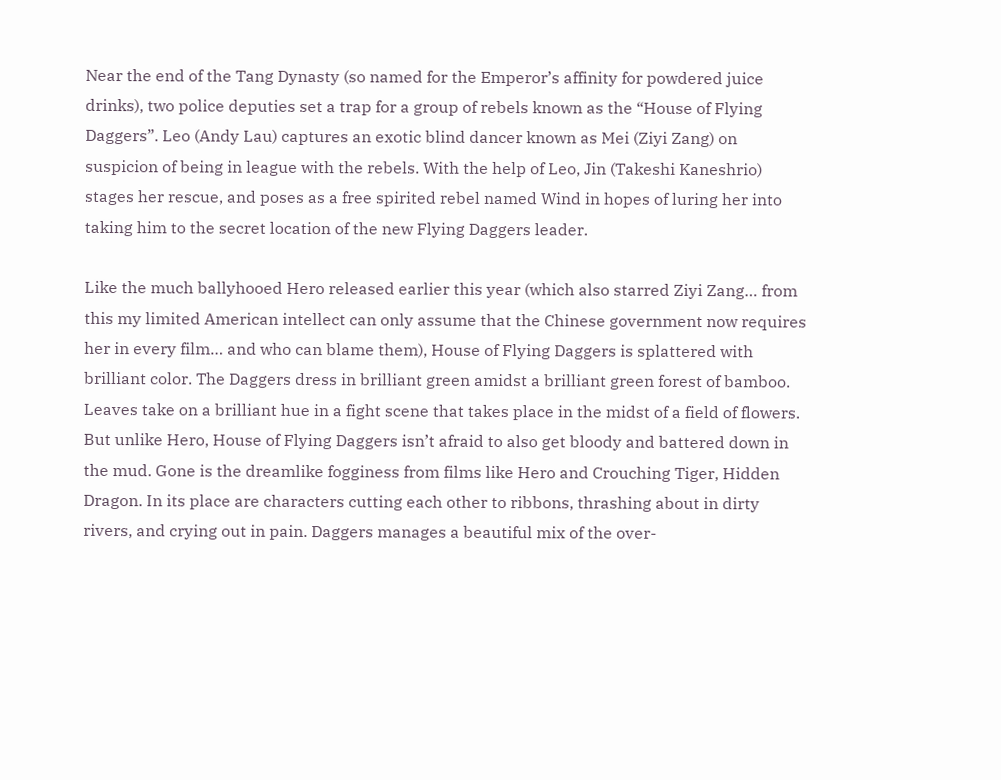Near the end of the Tang Dynasty (so named for the Emperor’s affinity for powdered juice drinks), two police deputies set a trap for a group of rebels known as the “House of Flying Daggers”. Leo (Andy Lau) captures an exotic blind dancer known as Mei (Ziyi Zang) on suspicion of being in league with the rebels. With the help of Leo, Jin (Takeshi Kaneshrio) stages her rescue, and poses as a free spirited rebel named Wind in hopes of luring her into taking him to the secret location of the new Flying Daggers leader.

Like the much ballyhooed Hero released earlier this year (which also starred Ziyi Zang… from this my limited American intellect can only assume that the Chinese government now requires her in every film… and who can blame them), House of Flying Daggers is splattered with brilliant color. The Daggers dress in brilliant green amidst a brilliant green forest of bamboo. Leaves take on a brilliant hue in a fight scene that takes place in the midst of a field of flowers. But unlike Hero, House of Flying Daggers isn’t afraid to also get bloody and battered down in the mud. Gone is the dreamlike fogginess from films like Hero and Crouching Tiger, Hidden Dragon. In its place are characters cutting each other to ribbons, thrashing about in dirty rivers, and crying out in pain. Daggers manages a beautiful mix of the over-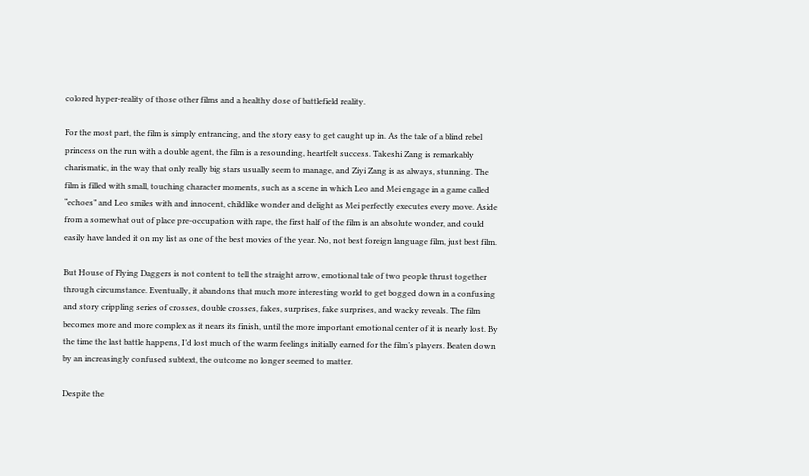colored hyper-reality of those other films and a healthy dose of battlefield reality.

For the most part, the film is simply entrancing, and the story easy to get caught up in. As the tale of a blind rebel princess on the run with a double agent, the film is a resounding, heartfelt success. Takeshi Zang is remarkably charismatic, in the way that only really big stars usually seem to manage, and Ziyi Zang is as always, stunning. The film is filled with small, touching character moments, such as a scene in which Leo and Mei engage in a game called “echoes” and Leo smiles with and innocent, childlike wonder and delight as Mei perfectly executes every move. Aside from a somewhat out of place pre-occupation with rape, the first half of the film is an absolute wonder, and could easily have landed it on my list as one of the best movies of the year. No, not best foreign language film, just best film.

But House of Flying Daggers is not content to tell the straight arrow, emotional tale of two people thrust together through circumstance. Eventually, it abandons that much more interesting world to get bogged down in a confusing and story crippling series of crosses, double crosses, fakes, surprises, fake surprises, and wacky reveals. The film becomes more and more complex as it nears its finish, until the more important emotional center of it is nearly lost. By the time the last battle happens, I’d lost much of the warm feelings initially earned for the film’s players. Beaten down by an increasingly confused subtext, the outcome no longer seemed to matter.

Despite the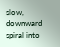slow, downward spiral into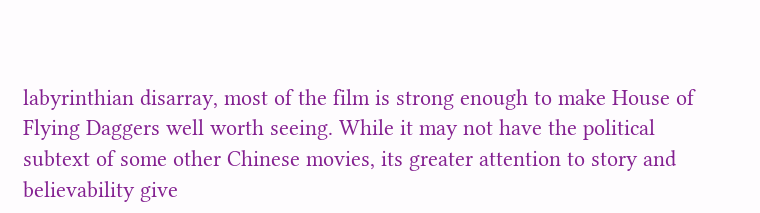labyrinthian disarray, most of the film is strong enough to make House of Flying Daggers well worth seeing. While it may not have the political subtext of some other Chinese movies, its greater attention to story and believability give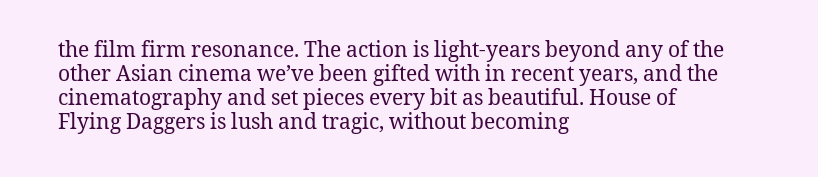the film firm resonance. The action is light-years beyond any of the other Asian cinema we’ve been gifted with in recent years, and the cinematography and set pieces every bit as beautiful. House of Flying Daggers is lush and tragic, without becoming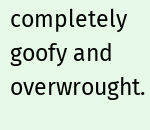completely goofy and overwrought.